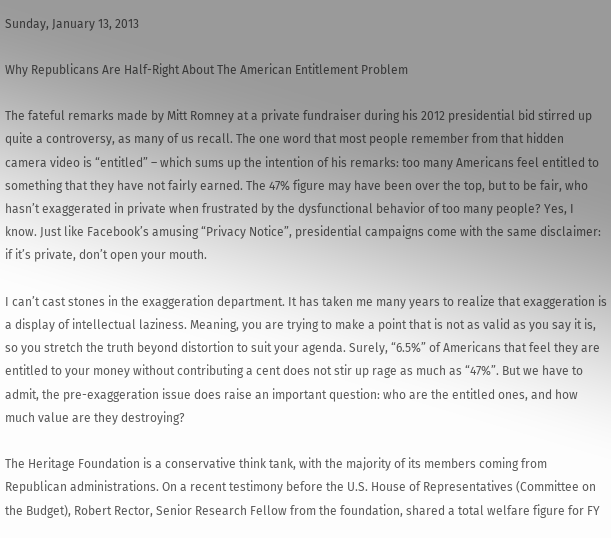Sunday, January 13, 2013

Why Republicans Are Half-Right About The American Entitlement Problem

The fateful remarks made by Mitt Romney at a private fundraiser during his 2012 presidential bid stirred up quite a controversy, as many of us recall. The one word that most people remember from that hidden camera video is “entitled” – which sums up the intention of his remarks: too many Americans feel entitled to something that they have not fairly earned. The 47% figure may have been over the top, but to be fair, who hasn’t exaggerated in private when frustrated by the dysfunctional behavior of too many people? Yes, I know. Just like Facebook’s amusing “Privacy Notice”, presidential campaigns come with the same disclaimer: if it’s private, don’t open your mouth.

I can’t cast stones in the exaggeration department. It has taken me many years to realize that exaggeration is a display of intellectual laziness. Meaning, you are trying to make a point that is not as valid as you say it is, so you stretch the truth beyond distortion to suit your agenda. Surely, “6.5%” of Americans that feel they are entitled to your money without contributing a cent does not stir up rage as much as “47%”. But we have to admit, the pre-exaggeration issue does raise an important question: who are the entitled ones, and how much value are they destroying?

The Heritage Foundation is a conservative think tank, with the majority of its members coming from Republican administrations. On a recent testimony before the U.S. House of Representatives (Committee on the Budget), Robert Rector, Senior Research Fellow from the foundation, shared a total welfare figure for FY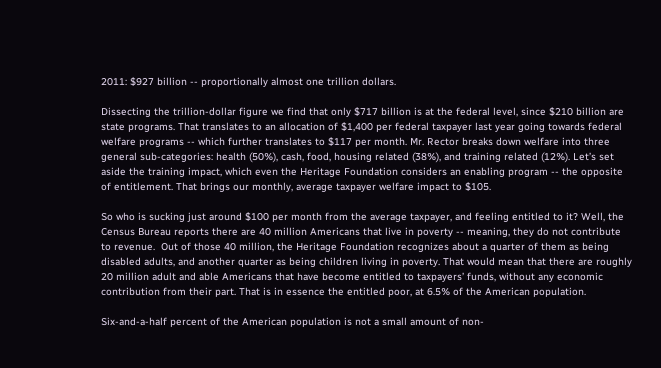2011: $927 billion -- proportionally almost one trillion dollars.

Dissecting the trillion-dollar figure we find that only $717 billion is at the federal level, since $210 billion are state programs. That translates to an allocation of $1,400 per federal taxpayer last year going towards federal welfare programs -- which further translates to $117 per month. Mr. Rector breaks down welfare into three general sub-categories: health (50%), cash, food, housing related (38%), and training related (12%). Let’s set aside the training impact, which even the Heritage Foundation considers an enabling program -- the opposite of entitlement. That brings our monthly, average taxpayer welfare impact to $105.

So who is sucking just around $100 per month from the average taxpayer, and feeling entitled to it? Well, the Census Bureau reports there are 40 million Americans that live in poverty -- meaning, they do not contribute to revenue.  Out of those 40 million, the Heritage Foundation recognizes about a quarter of them as being disabled adults, and another quarter as being children living in poverty. That would mean that there are roughly 20 million adult and able Americans that have become entitled to taxpayers’ funds, without any economic contribution from their part. That is in essence the entitled poor, at 6.5% of the American population.

Six-and-a-half percent of the American population is not a small amount of non-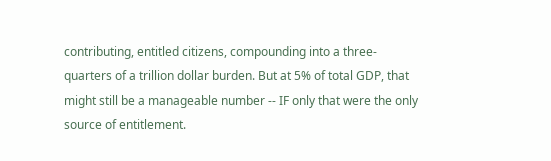contributing, entitled citizens, compounding into a three-quarters of a trillion dollar burden. But at 5% of total GDP, that might still be a manageable number -- IF only that were the only source of entitlement.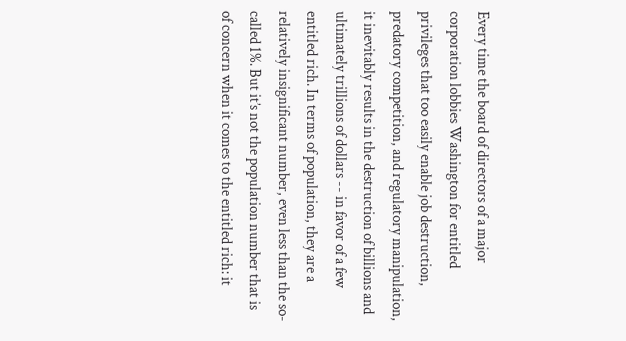Every time the board of directors of a major corporation lobbies Washington for entitled privileges that too easily enable job destruction, predatory competition, and regulatory manipulation, it inevitably results in the destruction of billions and ultimately trillions of dollars -- in favor of a few entitled rich. In terms of population, they are a relatively insignificant number, even less than the so-called 1%. But it’s not the population number that is of concern when it comes to the entitled rich: it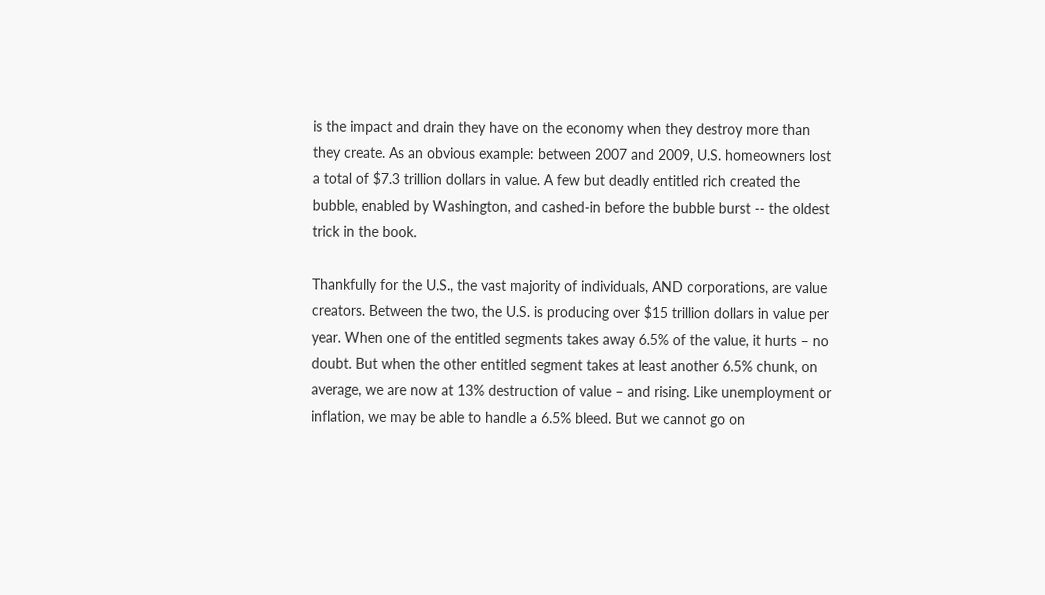is the impact and drain they have on the economy when they destroy more than they create. As an obvious example: between 2007 and 2009, U.S. homeowners lost a total of $7.3 trillion dollars in value. A few but deadly entitled rich created the bubble, enabled by Washington, and cashed-in before the bubble burst -- the oldest trick in the book.

Thankfully for the U.S., the vast majority of individuals, AND corporations, are value creators. Between the two, the U.S. is producing over $15 trillion dollars in value per year. When one of the entitled segments takes away 6.5% of the value, it hurts – no doubt. But when the other entitled segment takes at least another 6.5% chunk, on average, we are now at 13% destruction of value – and rising. Like unemployment or inflation, we may be able to handle a 6.5% bleed. But we cannot go on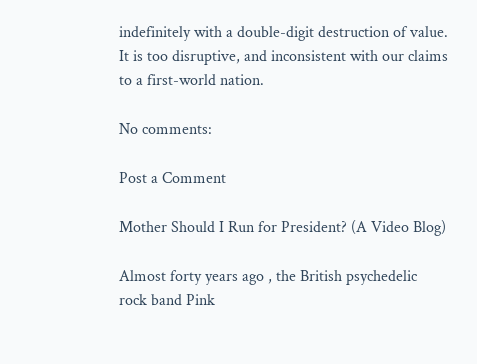indefinitely with a double-digit destruction of value. It is too disruptive, and inconsistent with our claims to a first-world nation.

No comments:

Post a Comment

Mother Should I Run for President? (A Video Blog)

Almost forty years ago , the British psychedelic rock band Pink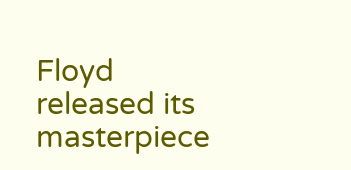Floyd released its masterpiece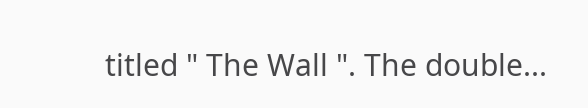titled " The Wall ". The double...